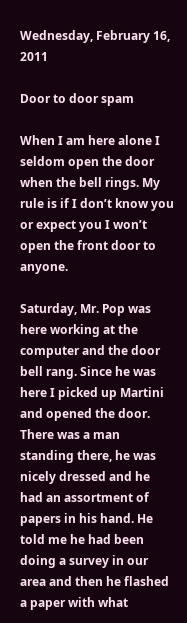Wednesday, February 16, 2011

Door to door spam

When I am here alone I seldom open the door when the bell rings. My rule is if I don’t know you or expect you I won’t open the front door to anyone.

Saturday, Mr. Pop was here working at the computer and the door bell rang. Since he was here I picked up Martini and opened the door. There was a man standing there, he was nicely dressed and he had an assortment of papers in his hand. He told me he had been doing a survey in our area and then he flashed a paper with what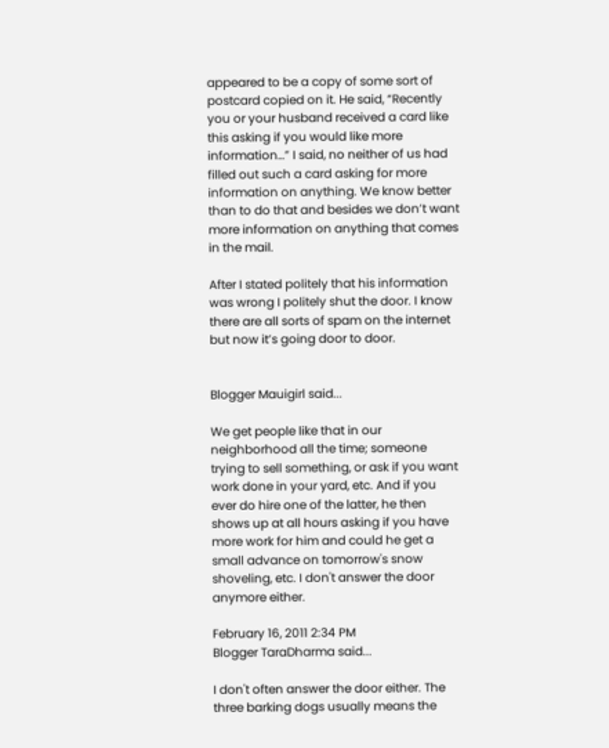appeared to be a copy of some sort of postcard copied on it. He said, “Recently you or your husband received a card like this asking if you would like more information…” I said, no neither of us had filled out such a card asking for more information on anything. We know better than to do that and besides we don’t want more information on anything that comes in the mail.

After I stated politely that his information was wrong I politely shut the door. I know there are all sorts of spam on the internet but now it’s going door to door.


Blogger Mauigirl said...

We get people like that in our neighborhood all the time; someone trying to sell something, or ask if you want work done in your yard, etc. And if you ever do hire one of the latter, he then shows up at all hours asking if you have more work for him and could he get a small advance on tomorrow's snow shoveling, etc. I don't answer the door anymore either.

February 16, 2011 2:34 PM
Blogger TaraDharma said...

I don't often answer the door either. The three barking dogs usually means the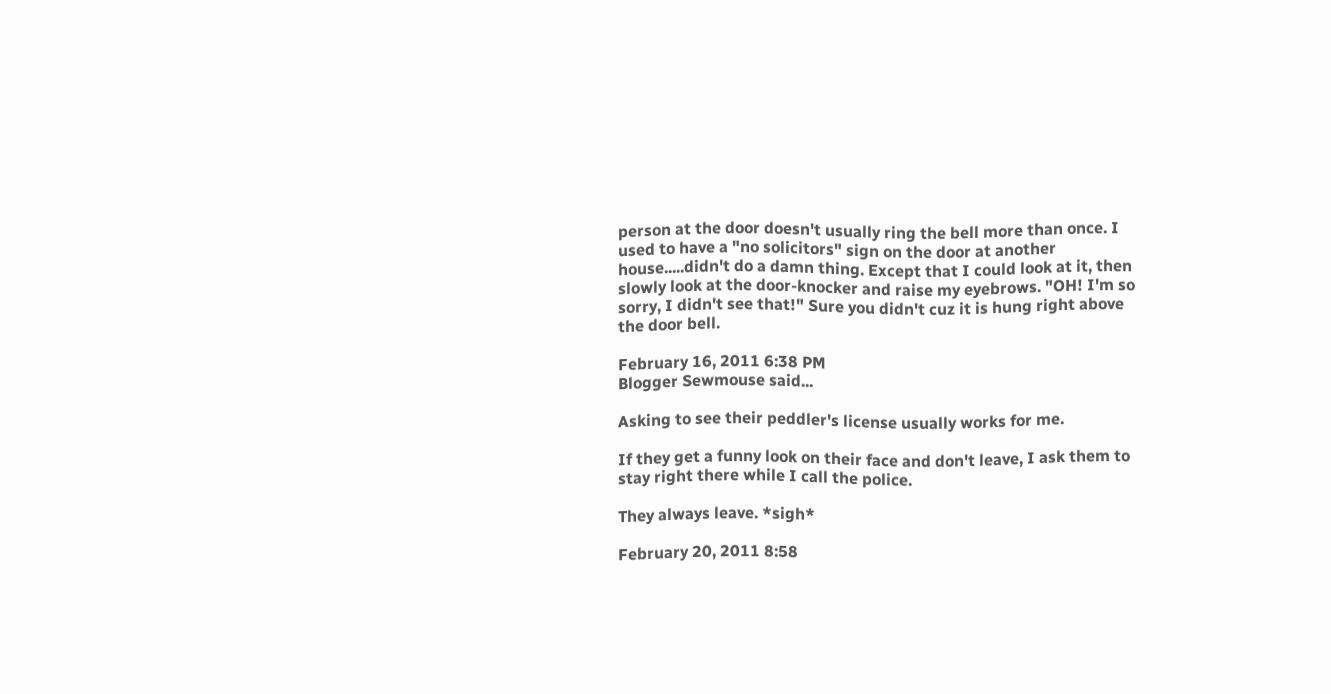person at the door doesn't usually ring the bell more than once. I used to have a "no solicitors" sign on the door at another house.....didn't do a damn thing. Except that I could look at it, then slowly look at the door-knocker and raise my eyebrows. "OH! I'm so sorry, I didn't see that!" Sure you didn't cuz it is hung right above the door bell.

February 16, 2011 6:38 PM
Blogger Sewmouse said...

Asking to see their peddler's license usually works for me.

If they get a funny look on their face and don't leave, I ask them to stay right there while I call the police.

They always leave. *sigh*

February 20, 2011 8:58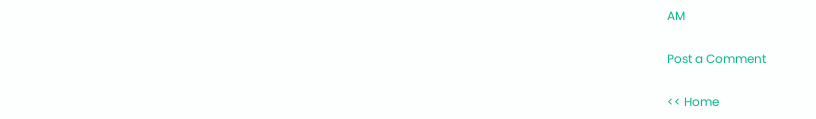AM

Post a Comment

<< Home